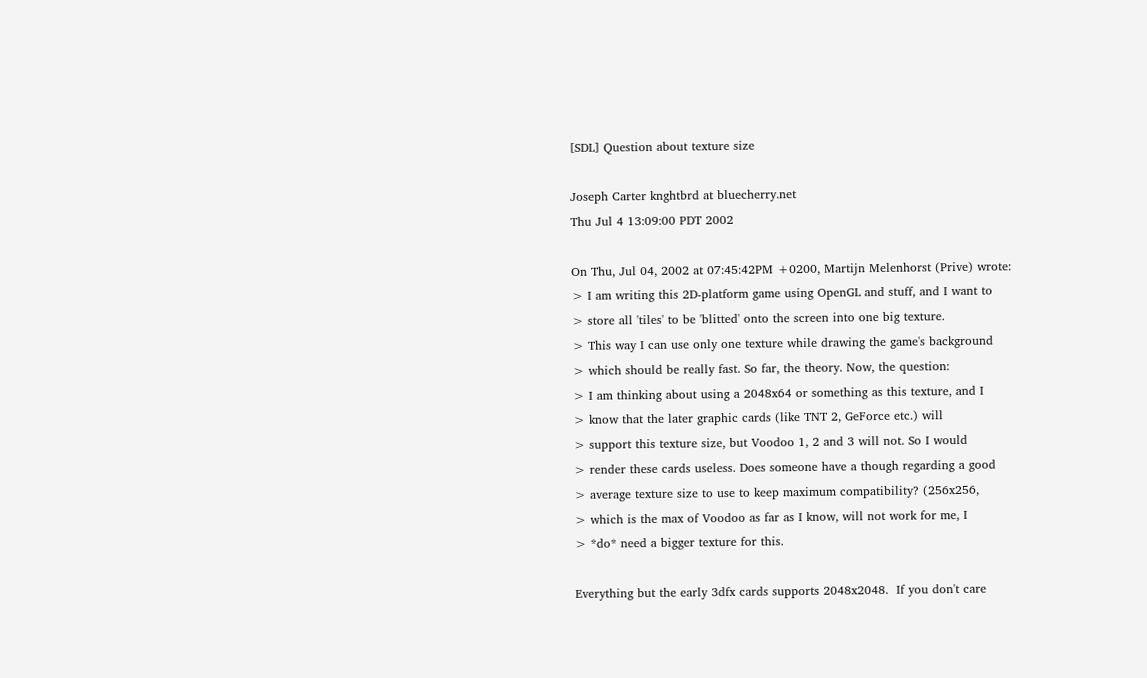[SDL] Question about texture size

Joseph Carter knghtbrd at bluecherry.net
Thu Jul 4 13:09:00 PDT 2002

On Thu, Jul 04, 2002 at 07:45:42PM +0200, Martijn Melenhorst (Prive) wrote:
> I am writing this 2D-platform game using OpenGL and stuff, and I want to
> store all 'tiles' to be 'blitted' onto the screen into one big texture.
> This way I can use only one texture while drawing the game's background
> which should be really fast. So far, the theory. Now, the question:
> I am thinking about using a 2048x64 or something as this texture, and I
> know that the later graphic cards (like TNT 2, GeForce etc.) will
> support this texture size, but Voodoo 1, 2 and 3 will not. So I would
> render these cards useless. Does someone have a though regarding a good
> average texture size to use to keep maximum compatibility? (256x256,
> which is the max of Voodoo as far as I know, will not work for me, I
> *do* need a bigger texture for this.

Everything but the early 3dfx cards supports 2048x2048.  If you don't care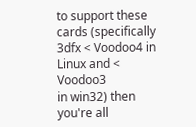to support these cards (specifically 3dfx < Voodoo4 in Linux and < Voodoo3
in win32) then you're all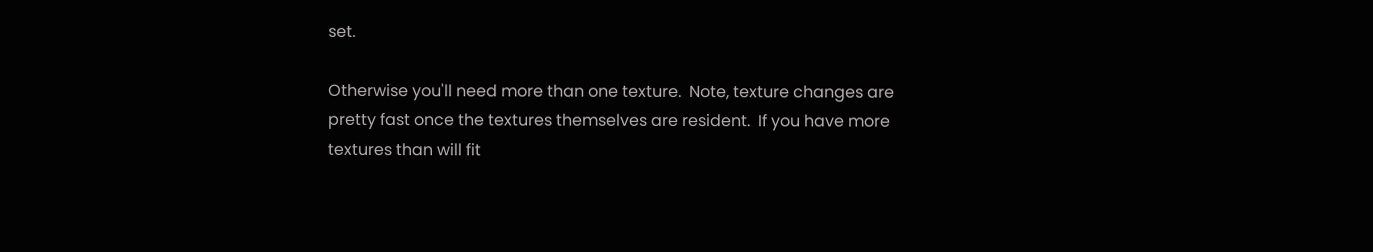set.

Otherwise you'll need more than one texture.  Note, texture changes are
pretty fast once the textures themselves are resident.  If you have more
textures than will fit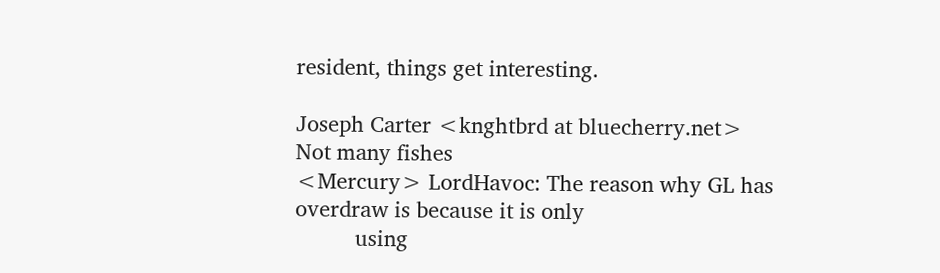resident, things get interesting.

Joseph Carter <knghtbrd at bluecherry.net>                    Not many fishes
<Mercury> LordHavoc: The reason why GL has overdraw is because it is only
          using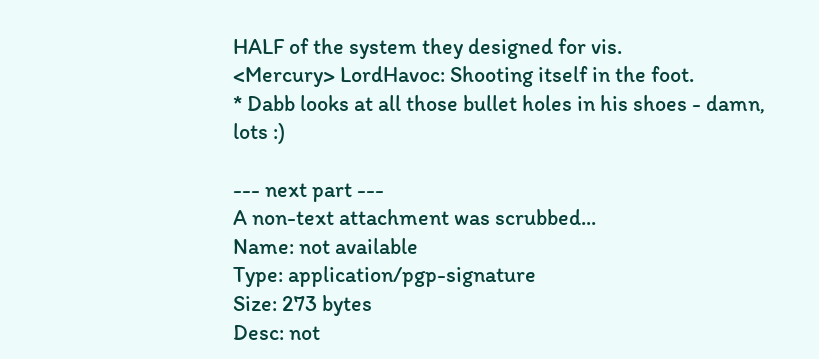HALF of the system they designed for vis.
<Mercury> LordHavoc: Shooting itself in the foot.
* Dabb looks at all those bullet holes in his shoes - damn, lots :)

--- next part ---
A non-text attachment was scrubbed...
Name: not available
Type: application/pgp-signature
Size: 273 bytes
Desc: not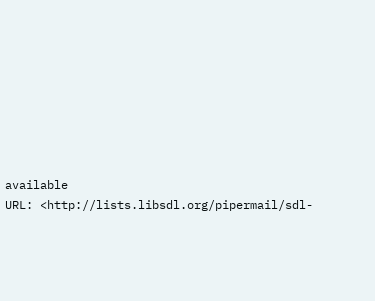available
URL: <http://lists.libsdl.org/pipermail/sdl-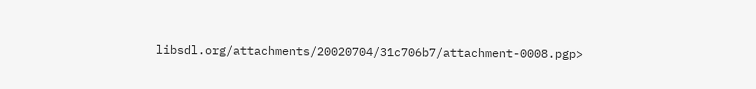libsdl.org/attachments/20020704/31c706b7/attachment-0008.pgp>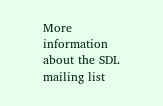More information about the SDL mailing list